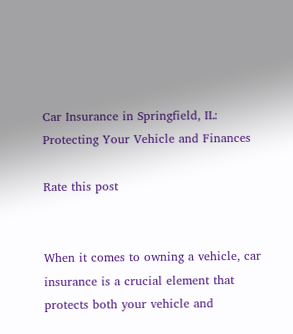Car Insurance in Springfield, IL: Protecting Your Vehicle and Finances

Rate this post


When it comes to owning a vehicle, car insurance is a crucial element that protects both your vehicle and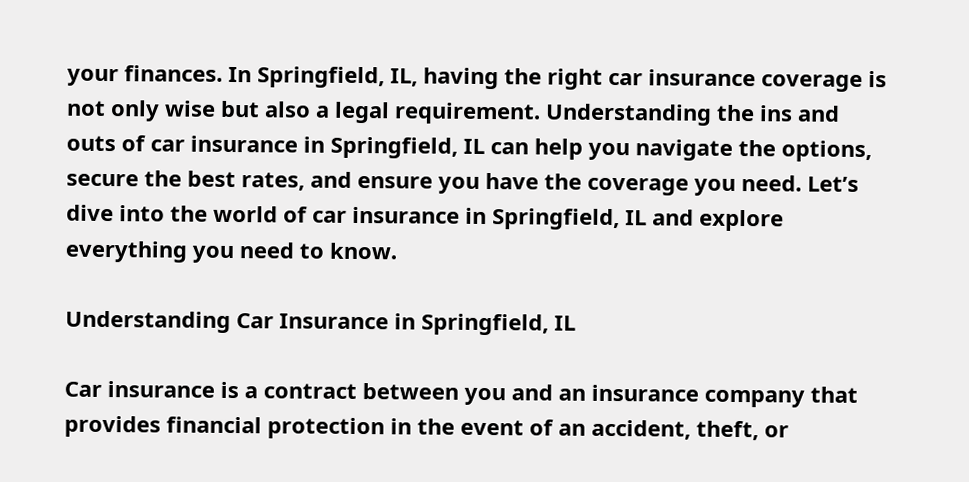your finances. In Springfield, IL, having the right car insurance coverage is not only wise but also a legal requirement. Understanding the ins and outs of car insurance in Springfield, IL can help you navigate the options, secure the best rates, and ensure you have the coverage you need. Let’s dive into the world of car insurance in Springfield, IL and explore everything you need to know.

Understanding Car Insurance in Springfield, IL

Car insurance is a contract between you and an insurance company that provides financial protection in the event of an accident, theft, or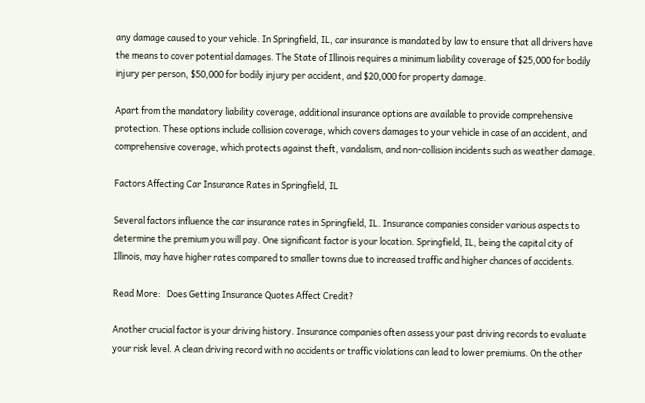any damage caused to your vehicle. In Springfield, IL, car insurance is mandated by law to ensure that all drivers have the means to cover potential damages. The State of Illinois requires a minimum liability coverage of $25,000 for bodily injury per person, $50,000 for bodily injury per accident, and $20,000 for property damage.

Apart from the mandatory liability coverage, additional insurance options are available to provide comprehensive protection. These options include collision coverage, which covers damages to your vehicle in case of an accident, and comprehensive coverage, which protects against theft, vandalism, and non-collision incidents such as weather damage.

Factors Affecting Car Insurance Rates in Springfield, IL

Several factors influence the car insurance rates in Springfield, IL. Insurance companies consider various aspects to determine the premium you will pay. One significant factor is your location. Springfield, IL, being the capital city of Illinois, may have higher rates compared to smaller towns due to increased traffic and higher chances of accidents.

Read More:   Does Getting Insurance Quotes Affect Credit?

Another crucial factor is your driving history. Insurance companies often assess your past driving records to evaluate your risk level. A clean driving record with no accidents or traffic violations can lead to lower premiums. On the other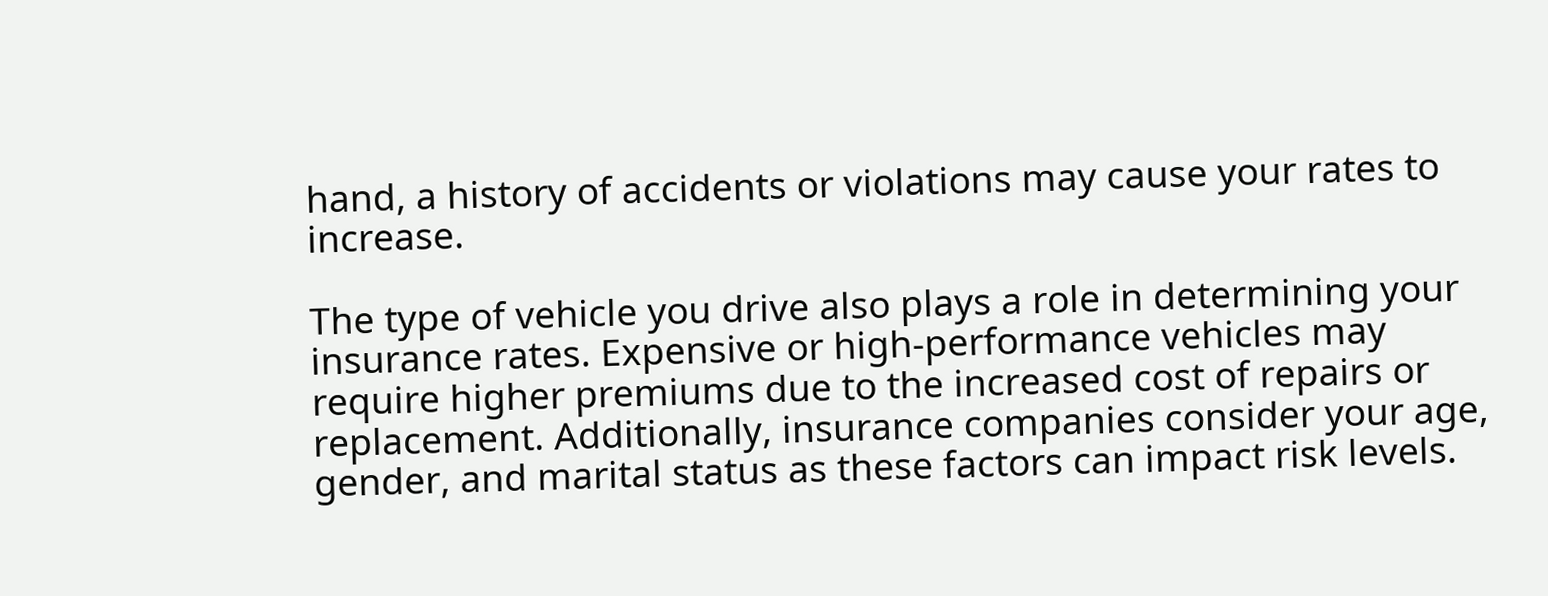hand, a history of accidents or violations may cause your rates to increase.

The type of vehicle you drive also plays a role in determining your insurance rates. Expensive or high-performance vehicles may require higher premiums due to the increased cost of repairs or replacement. Additionally, insurance companies consider your age, gender, and marital status as these factors can impact risk levels.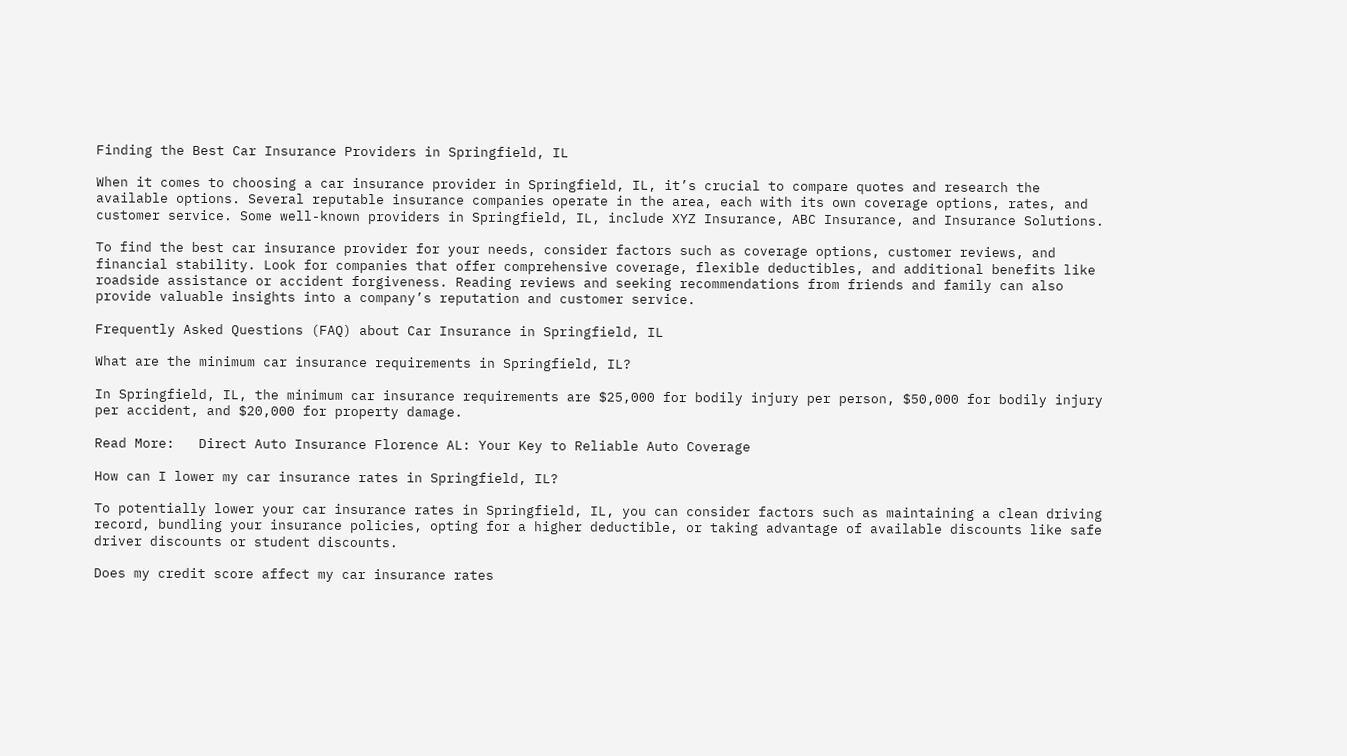Finding the Best Car Insurance Providers in Springfield, IL

When it comes to choosing a car insurance provider in Springfield, IL, it’s crucial to compare quotes and research the available options. Several reputable insurance companies operate in the area, each with its own coverage options, rates, and customer service. Some well-known providers in Springfield, IL, include XYZ Insurance, ABC Insurance, and Insurance Solutions.

To find the best car insurance provider for your needs, consider factors such as coverage options, customer reviews, and financial stability. Look for companies that offer comprehensive coverage, flexible deductibles, and additional benefits like roadside assistance or accident forgiveness. Reading reviews and seeking recommendations from friends and family can also provide valuable insights into a company’s reputation and customer service.

Frequently Asked Questions (FAQ) about Car Insurance in Springfield, IL

What are the minimum car insurance requirements in Springfield, IL?

In Springfield, IL, the minimum car insurance requirements are $25,000 for bodily injury per person, $50,000 for bodily injury per accident, and $20,000 for property damage.

Read More:   Direct Auto Insurance Florence AL: Your Key to Reliable Auto Coverage

How can I lower my car insurance rates in Springfield, IL?

To potentially lower your car insurance rates in Springfield, IL, you can consider factors such as maintaining a clean driving record, bundling your insurance policies, opting for a higher deductible, or taking advantage of available discounts like safe driver discounts or student discounts.

Does my credit score affect my car insurance rates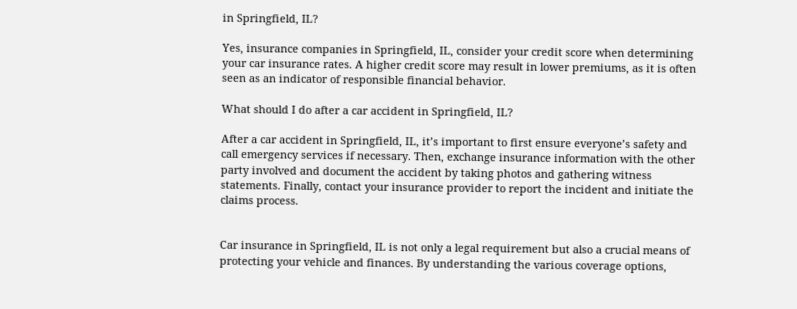in Springfield, IL?

Yes, insurance companies in Springfield, IL, consider your credit score when determining your car insurance rates. A higher credit score may result in lower premiums, as it is often seen as an indicator of responsible financial behavior.

What should I do after a car accident in Springfield, IL?

After a car accident in Springfield, IL, it’s important to first ensure everyone’s safety and call emergency services if necessary. Then, exchange insurance information with the other party involved and document the accident by taking photos and gathering witness statements. Finally, contact your insurance provider to report the incident and initiate the claims process.


Car insurance in Springfield, IL is not only a legal requirement but also a crucial means of protecting your vehicle and finances. By understanding the various coverage options,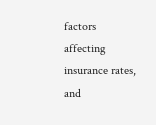factors affecting insurance rates, and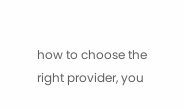how to choose the right provider, you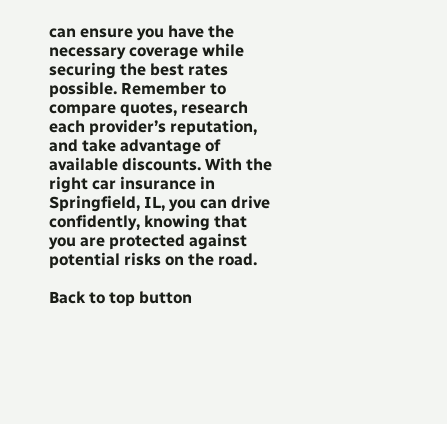can ensure you have the necessary coverage while securing the best rates possible. Remember to compare quotes, research each provider’s reputation, and take advantage of available discounts. With the right car insurance in Springfield, IL, you can drive confidently, knowing that you are protected against potential risks on the road.

Back to top button